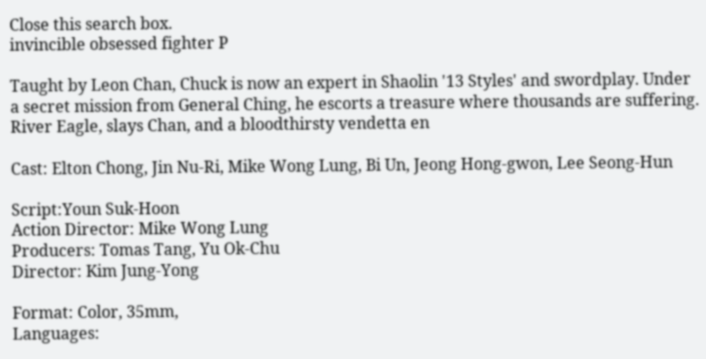Close this search box.
invincible obsessed fighter P

Taught by Leon Chan, Chuck is now an expert in Shaolin '13 Styles' and swordplay. Under a secret mission from General Ching, he escorts a treasure where thousands are suffering. River Eagle, slays Chan, and a bloodthirsty vendetta en

Cast: Elton Chong, Jin Nu-Ri, Mike Wong Lung, Bi Un, Jeong Hong-gwon, Lee Seong-Hun

Script:Youn Suk-Hoon
Action Director: Mike Wong Lung
Producers: Tomas Tang, Yu Ok-Chu
Director: Kim Jung-Yong

Format: Color, 35mm,
Languages: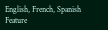English, French, Spanish
Feature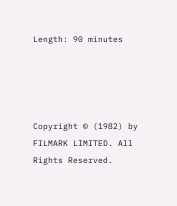Length: 90 minutes




Copyright © (1982) by FILMARK LIMITED. All Rights Reserved.